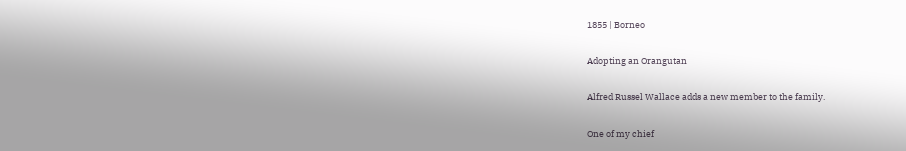1855 | Borneo

Adopting an Orangutan

Alfred Russel Wallace adds a new member to the family.

One of my chief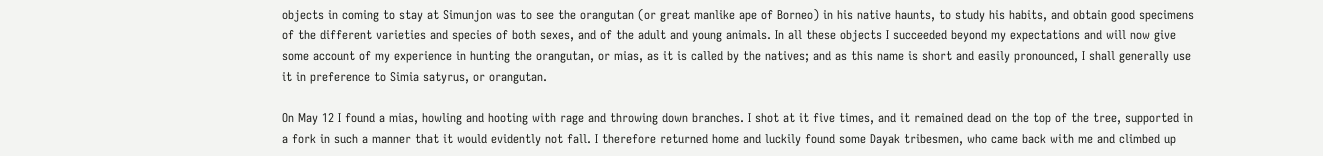objects in coming to stay at Simunjon was to see the orangutan (or great manlike ape of Borneo) in his native haunts, to study his habits, and obtain good specimens of the different varieties and species of both sexes, and of the adult and young animals. In all these objects I succeeded beyond my expectations and will now give some account of my experience in hunting the orangutan, or mias, as it is called by the natives; and as this name is short and easily pronounced, I shall generally use it in preference to Simia satyrus, or orangutan.

On May 12 I found a mias, howling and hooting with rage and throwing down branches. I shot at it five times, and it remained dead on the top of the tree, supported in a fork in such a manner that it would evidently not fall. I therefore returned home and luckily found some Dayak tribesmen, who came back with me and climbed up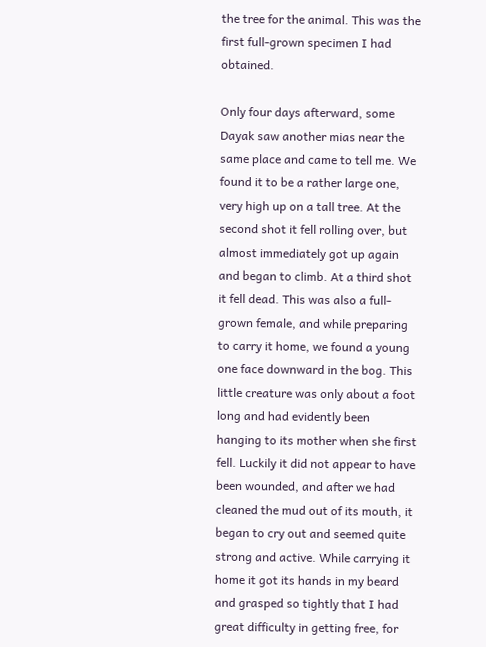the tree for the animal. This was the first full-grown specimen I had obtained.

Only four days afterward, some Dayak saw another mias near the same place and came to tell me. We found it to be a rather large one, very high up on a tall tree. At the second shot it fell rolling over, but almost immediately got up again and began to climb. At a third shot it fell dead. This was also a full-grown female, and while preparing to carry it home, we found a young one face downward in the bog. This little creature was only about a foot long and had evidently been hanging to its mother when she first fell. Luckily it did not appear to have been wounded, and after we had cleaned the mud out of its mouth, it began to cry out and seemed quite strong and active. While carrying it home it got its hands in my beard and grasped so tightly that I had great difficulty in getting free, for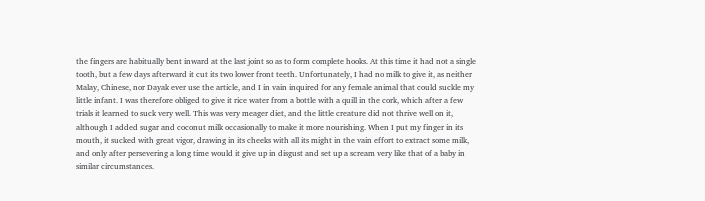the fingers are habitually bent inward at the last joint so as to form complete hooks. At this time it had not a single tooth, but a few days afterward it cut its two lower front teeth. Unfortunately, I had no milk to give it, as neither Malay, Chinese, nor Dayak ever use the article, and I in vain inquired for any female animal that could suckle my little infant. I was therefore obliged to give it rice water from a bottle with a quill in the cork, which after a few trials it learned to suck very well. This was very meager diet, and the little creature did not thrive well on it, although I added sugar and coconut milk occasionally to make it more nourishing. When I put my finger in its mouth, it sucked with great vigor, drawing in its cheeks with all its might in the vain effort to extract some milk, and only after persevering a long time would it give up in disgust and set up a scream very like that of a baby in similar circumstances.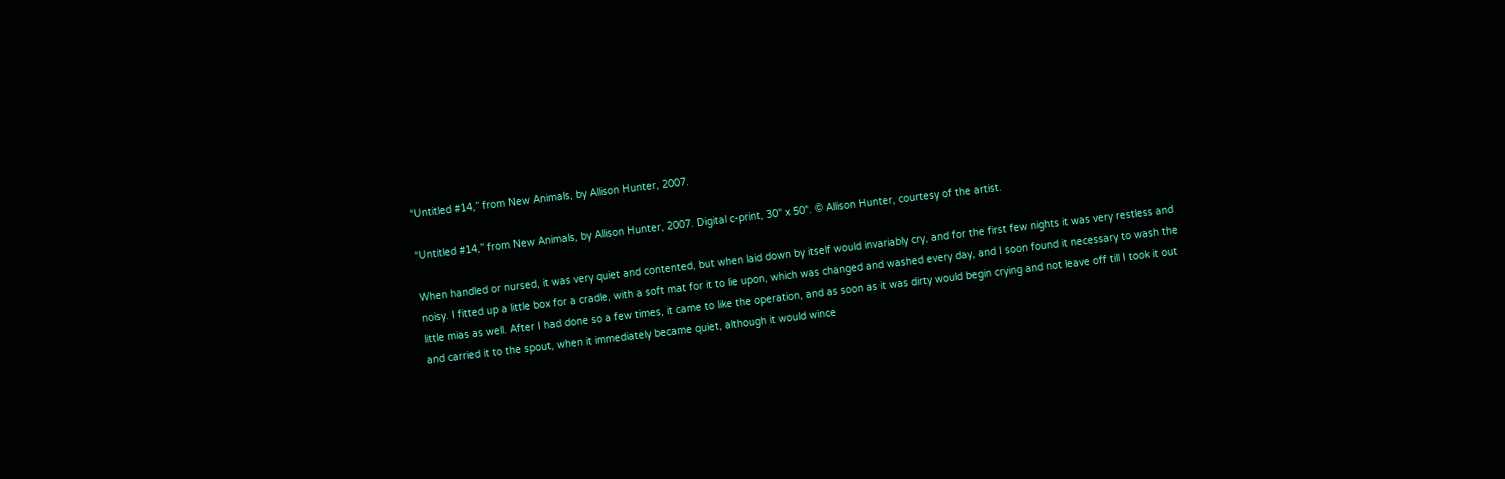“Untitled #14,” from New Animals, by Allison Hunter, 2007.

“Untitled #14,” from New Animals, by Allison Hunter, 2007. Digital c-print, 30" x 50". © Allison Hunter, courtesy of the artist.

When handled or nursed, it was very quiet and contented, but when laid down by itself would invariably cry, and for the first few nights it was very restless and noisy. I fitted up a little box for a cradle, with a soft mat for it to lie upon, which was changed and washed every day, and I soon found it necessary to wash the little mias as well. After I had done so a few times, it came to like the operation, and as soon as it was dirty would begin crying and not leave off till I took it out and carried it to the spout, when it immediately became quiet, although it would wince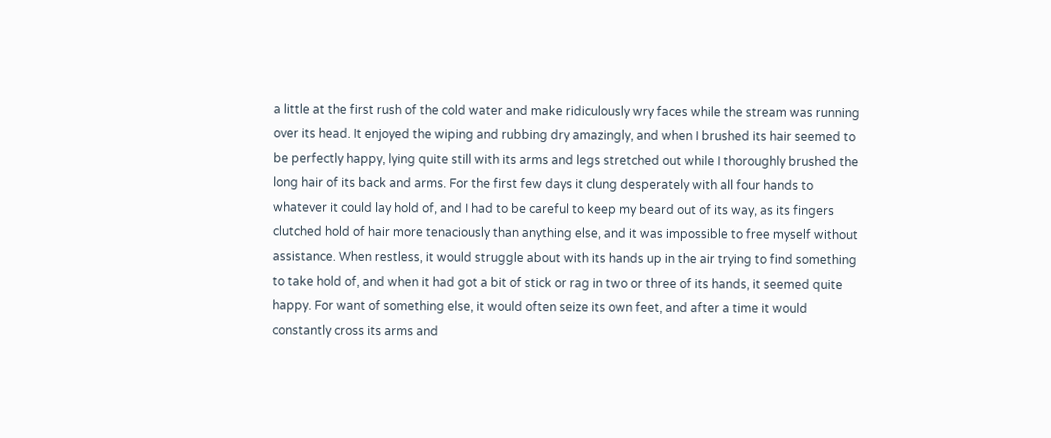a little at the first rush of the cold water and make ridiculously wry faces while the stream was running over its head. It enjoyed the wiping and rubbing dry amazingly, and when I brushed its hair seemed to be perfectly happy, lying quite still with its arms and legs stretched out while I thoroughly brushed the long hair of its back and arms. For the first few days it clung desperately with all four hands to whatever it could lay hold of, and I had to be careful to keep my beard out of its way, as its fingers clutched hold of hair more tenaciously than anything else, and it was impossible to free myself without assistance. When restless, it would struggle about with its hands up in the air trying to find something to take hold of, and when it had got a bit of stick or rag in two or three of its hands, it seemed quite happy. For want of something else, it would often seize its own feet, and after a time it would constantly cross its arms and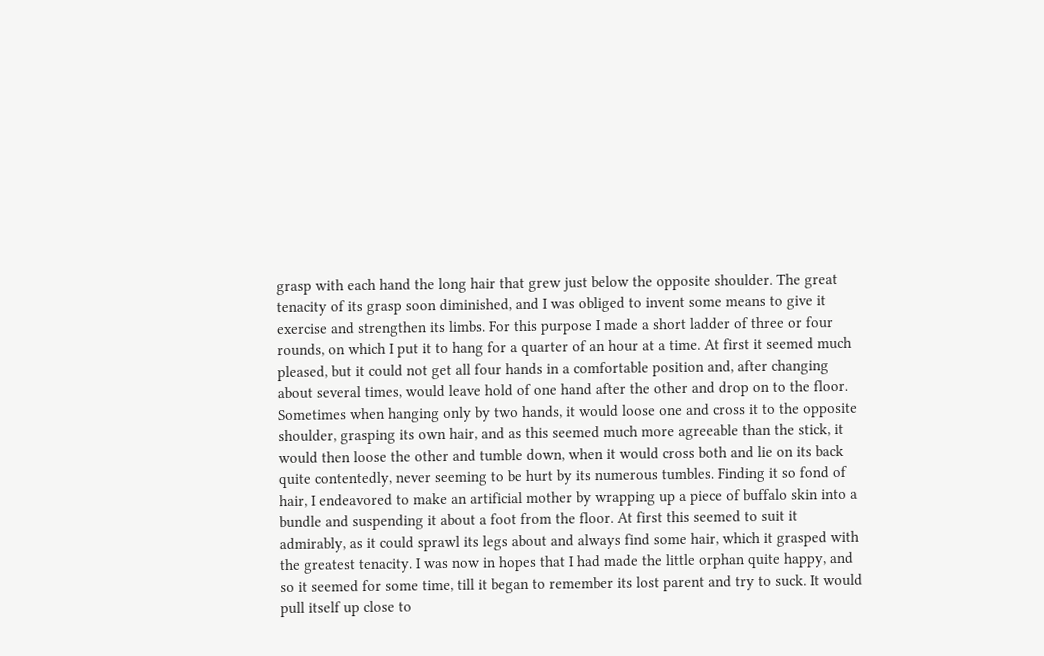grasp with each hand the long hair that grew just below the opposite shoulder. The great tenacity of its grasp soon diminished, and I was obliged to invent some means to give it exercise and strengthen its limbs. For this purpose I made a short ladder of three or four rounds, on which I put it to hang for a quarter of an hour at a time. At first it seemed much pleased, but it could not get all four hands in a comfortable position and, after changing about several times, would leave hold of one hand after the other and drop on to the floor. Sometimes when hanging only by two hands, it would loose one and cross it to the opposite shoulder, grasping its own hair, and as this seemed much more agreeable than the stick, it would then loose the other and tumble down, when it would cross both and lie on its back quite contentedly, never seeming to be hurt by its numerous tumbles. Finding it so fond of hair, I endeavored to make an artificial mother by wrapping up a piece of buffalo skin into a bundle and suspending it about a foot from the floor. At first this seemed to suit it admirably, as it could sprawl its legs about and always find some hair, which it grasped with the greatest tenacity. I was now in hopes that I had made the little orphan quite happy, and so it seemed for some time, till it began to remember its lost parent and try to suck. It would pull itself up close to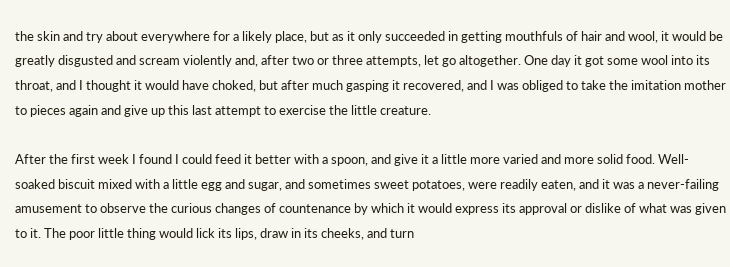the skin and try about everywhere for a likely place, but as it only succeeded in getting mouthfuls of hair and wool, it would be greatly disgusted and scream violently and, after two or three attempts, let go altogether. One day it got some wool into its throat, and I thought it would have choked, but after much gasping it recovered, and I was obliged to take the imitation mother to pieces again and give up this last attempt to exercise the little creature.

After the first week I found I could feed it better with a spoon, and give it a little more varied and more solid food. Well-soaked biscuit mixed with a little egg and sugar, and sometimes sweet potatoes, were readily eaten, and it was a never-failing amusement to observe the curious changes of countenance by which it would express its approval or dislike of what was given to it. The poor little thing would lick its lips, draw in its cheeks, and turn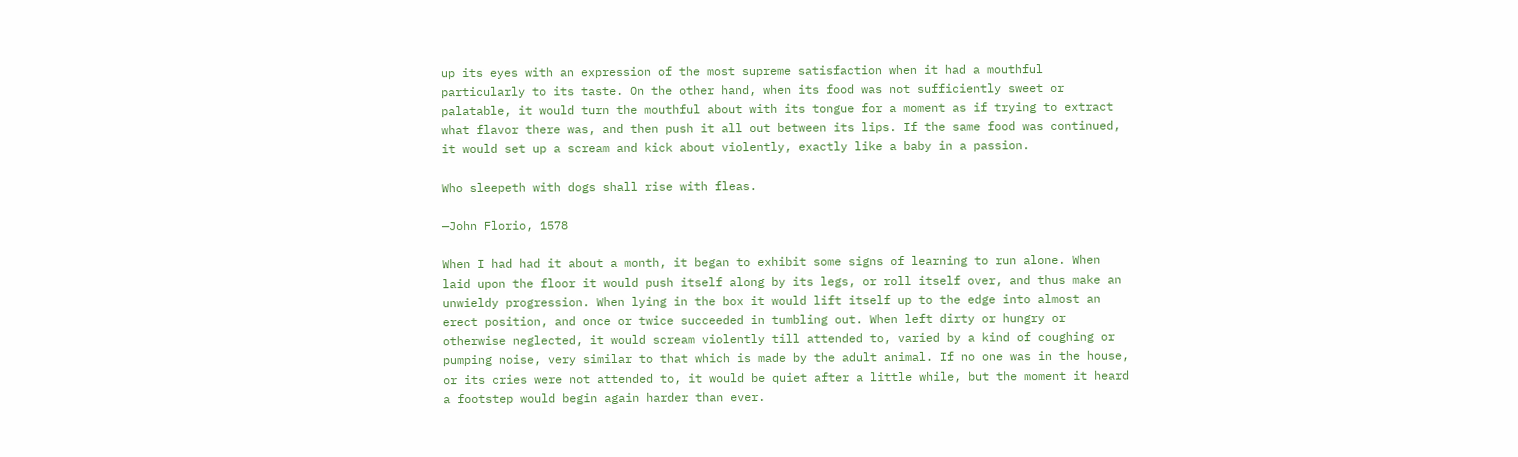up its eyes with an expression of the most supreme satisfaction when it had a mouthful particularly to its taste. On the other hand, when its food was not sufficiently sweet or palatable, it would turn the mouthful about with its tongue for a moment as if trying to extract what flavor there was, and then push it all out between its lips. If the same food was continued, it would set up a scream and kick about violently, exactly like a baby in a passion.

Who sleepeth with dogs shall rise with fleas.

—John Florio, 1578

When I had had it about a month, it began to exhibit some signs of learning to run alone. When laid upon the floor it would push itself along by its legs, or roll itself over, and thus make an unwieldy progression. When lying in the box it would lift itself up to the edge into almost an erect position, and once or twice succeeded in tumbling out. When left dirty or hungry or otherwise neglected, it would scream violently till attended to, varied by a kind of coughing or pumping noise, very similar to that which is made by the adult animal. If no one was in the house, or its cries were not attended to, it would be quiet after a little while, but the moment it heard a footstep would begin again harder than ever.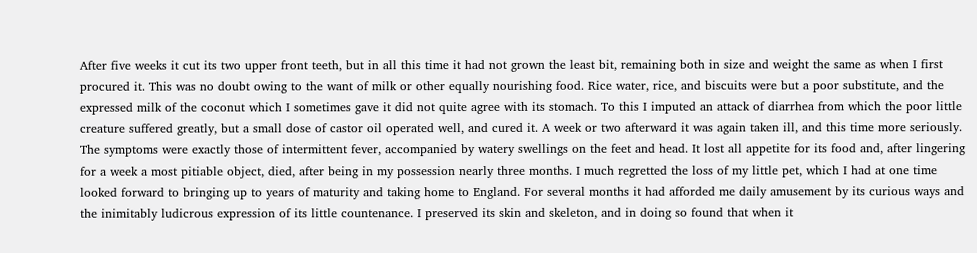After five weeks it cut its two upper front teeth, but in all this time it had not grown the least bit, remaining both in size and weight the same as when I first procured it. This was no doubt owing to the want of milk or other equally nourishing food. Rice water, rice, and biscuits were but a poor substitute, and the expressed milk of the coconut which I sometimes gave it did not quite agree with its stomach. To this I imputed an attack of diarrhea from which the poor little creature suffered greatly, but a small dose of castor oil operated well, and cured it. A week or two afterward it was again taken ill, and this time more seriously. The symptoms were exactly those of intermittent fever, accompanied by watery swellings on the feet and head. It lost all appetite for its food and, after lingering for a week a most pitiable object, died, after being in my possession nearly three months. I much regretted the loss of my little pet, which I had at one time looked forward to bringing up to years of maturity and taking home to England. For several months it had afforded me daily amusement by its curious ways and the inimitably ludicrous expression of its little countenance. I preserved its skin and skeleton, and in doing so found that when it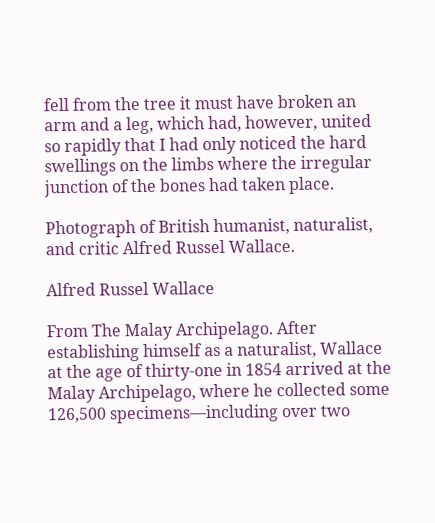fell from the tree it must have broken an arm and a leg, which had, however, united so rapidly that I had only noticed the hard swellings on the limbs where the irregular junction of the bones had taken place.

Photograph of British humanist, naturalist, and critic Alfred Russel Wallace.

Alfred Russel Wallace

From The Malay Archipelago. After establishing himself as a naturalist, Wallace at the age of thirty-one in 1854 arrived at the Malay Archipelago, where he collected some 126,500 specimens—including over two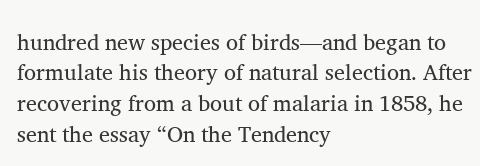hundred new species of birds—and began to formulate his theory of natural selection. After recovering from a bout of malaria in 1858, he sent the essay “On the Tendency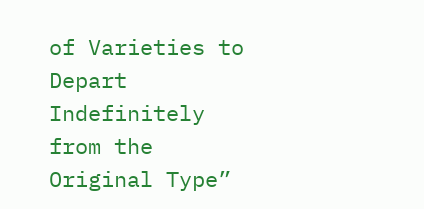of Varieties to Depart Indefinitely from the Original Type”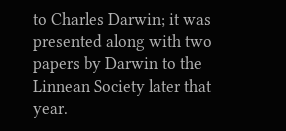to Charles Darwin; it was presented along with two papers by Darwin to the Linnean Society later that year.